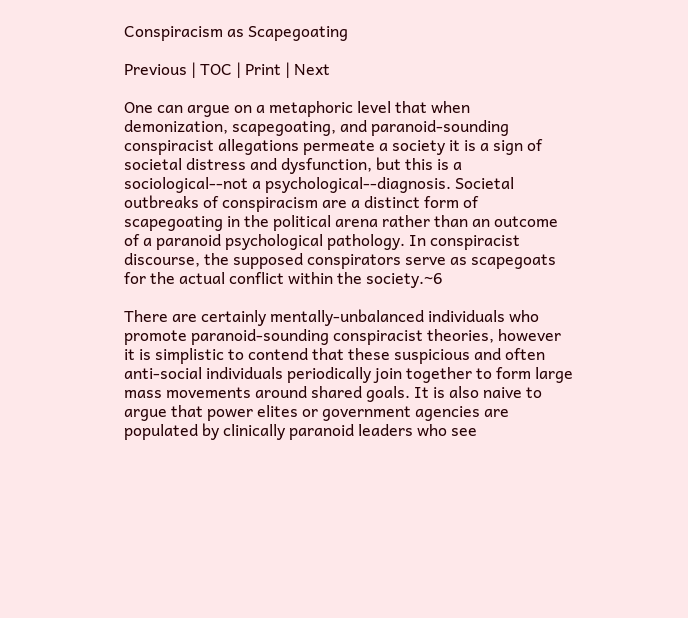Conspiracism as Scapegoating

Previous | TOC | Print | Next

One can argue on a metaphoric level that when demonization, scapegoating, and paranoid-sounding conspiracist allegations permeate a society it is a sign of societal distress and dysfunction, but this is a sociological--not a psychological--diagnosis. Societal outbreaks of conspiracism are a distinct form of scapegoating in the political arena rather than an outcome of a paranoid psychological pathology. In conspiracist discourse, the supposed conspirators serve as scapegoats for the actual conflict within the society.~6

There are certainly mentally-unbalanced individuals who promote paranoid-sounding conspiracist theories, however it is simplistic to contend that these suspicious and often anti-social individuals periodically join together to form large mass movements around shared goals. It is also naive to argue that power elites or government agencies are populated by clinically paranoid leaders who see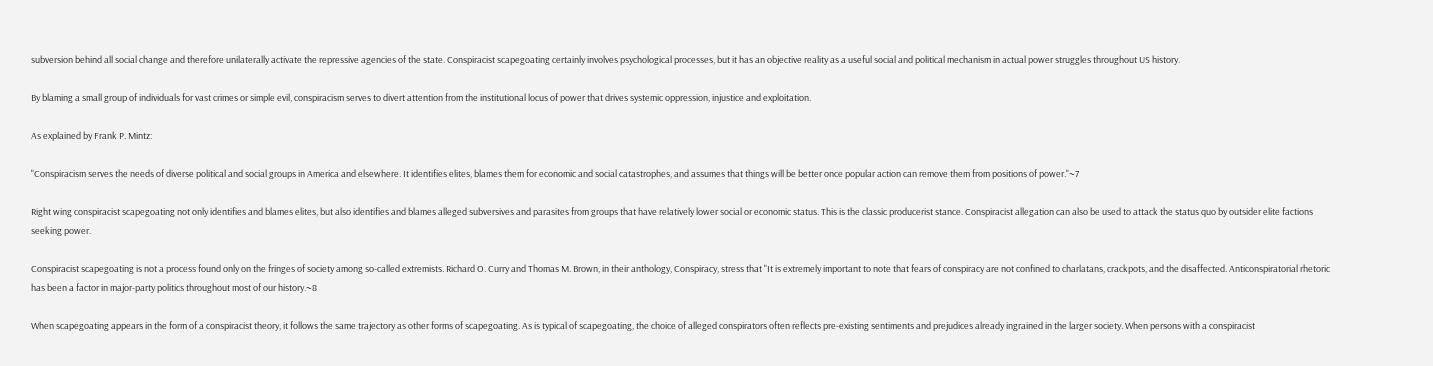subversion behind all social change and therefore unilaterally activate the repressive agencies of the state. Conspiracist scapegoating certainly involves psychological processes, but it has an objective reality as a useful social and political mechanism in actual power struggles throughout US history.

By blaming a small group of individuals for vast crimes or simple evil, conspiracism serves to divert attention from the institutional locus of power that drives systemic oppression, injustice and exploitation.

As explained by Frank P. Mintz:

"Conspiracism serves the needs of diverse political and social groups in America and elsewhere. It identifies elites, blames them for economic and social catastrophes, and assumes that things will be better once popular action can remove them from positions of power."~7

Right wing conspiracist scapegoating not only identifies and blames elites, but also identifies and blames alleged subversives and parasites from groups that have relatively lower social or economic status. This is the classic producerist stance. Conspiracist allegation can also be used to attack the status quo by outsider elite factions seeking power.

Conspiracist scapegoating is not a process found only on the fringes of society among so-called extremists. Richard O. Curry and Thomas M. Brown, in their anthology, Conspiracy, stress that "It is extremely important to note that fears of conspiracy are not confined to charlatans, crackpots, and the disaffected. Anticonspiratorial rhetoric has been a factor in major-party politics throughout most of our history.~8

When scapegoating appears in the form of a conspiracist theory, it follows the same trajectory as other forms of scapegoating. As is typical of scapegoating, the choice of alleged conspirators often reflects pre-existing sentiments and prejudices already ingrained in the larger society. When persons with a conspiracist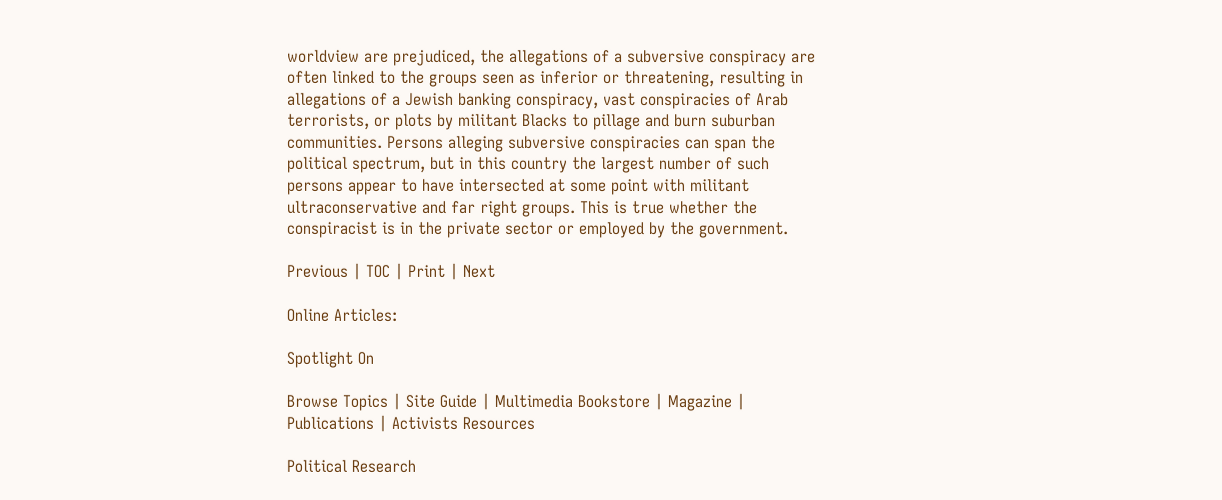worldview are prejudiced, the allegations of a subversive conspiracy are often linked to the groups seen as inferior or threatening, resulting in allegations of a Jewish banking conspiracy, vast conspiracies of Arab terrorists, or plots by militant Blacks to pillage and burn suburban communities. Persons alleging subversive conspiracies can span the political spectrum, but in this country the largest number of such persons appear to have intersected at some point with militant ultraconservative and far right groups. This is true whether the conspiracist is in the private sector or employed by the government.

Previous | TOC | Print | Next

Online Articles:

Spotlight On

Browse Topics | Site Guide | Multimedia Bookstore | Magazine | Publications | Activists Resources

Political Research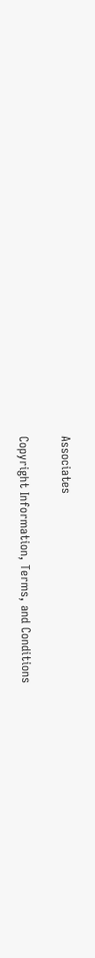Associates

Copyright Information, Terms, and Conditions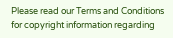Please read our Terms and Conditions for copyright information regarding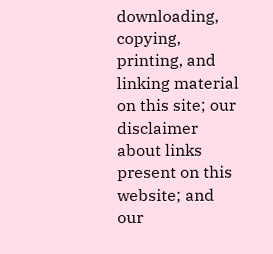downloading, copying, printing, and linking material on this site; our disclaimer about links present on this website; and our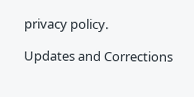privacy policy.

Updates and Corrections